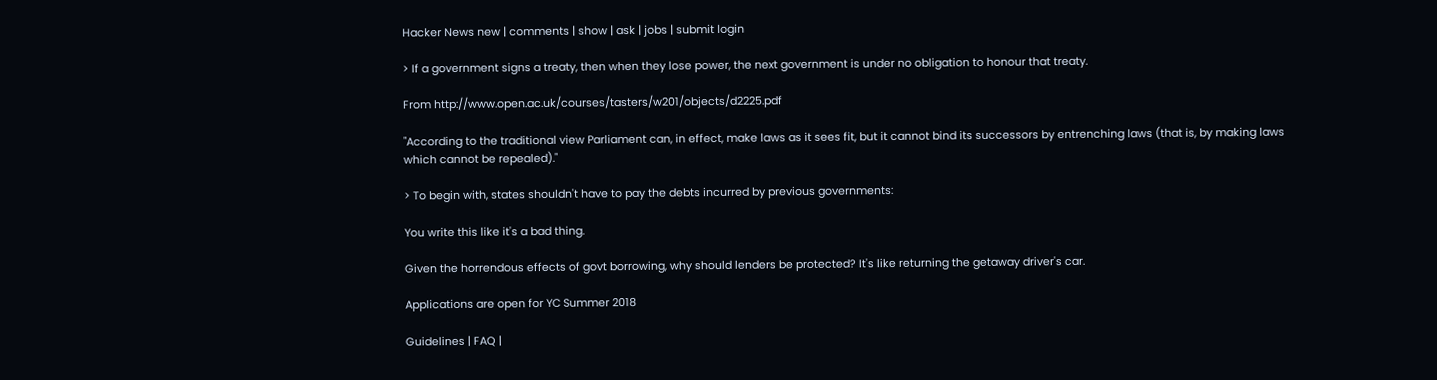Hacker News new | comments | show | ask | jobs | submit login

> If a government signs a treaty, then when they lose power, the next government is under no obligation to honour that treaty.

From http://www.open.ac.uk/courses/tasters/w201/objects/d2225.pdf

"According to the traditional view Parliament can, in effect, make laws as it sees fit, but it cannot bind its successors by entrenching laws (that is, by making laws which cannot be repealed)."

> To begin with, states shouldn't have to pay the debts incurred by previous governments:

You write this like it's a bad thing.

Given the horrendous effects of govt borrowing, why should lenders be protected? It's like returning the getaway driver's car.

Applications are open for YC Summer 2018

Guidelines | FAQ |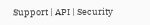Support | API | Security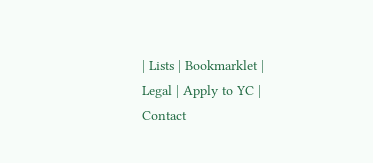| Lists | Bookmarklet | Legal | Apply to YC | Contact